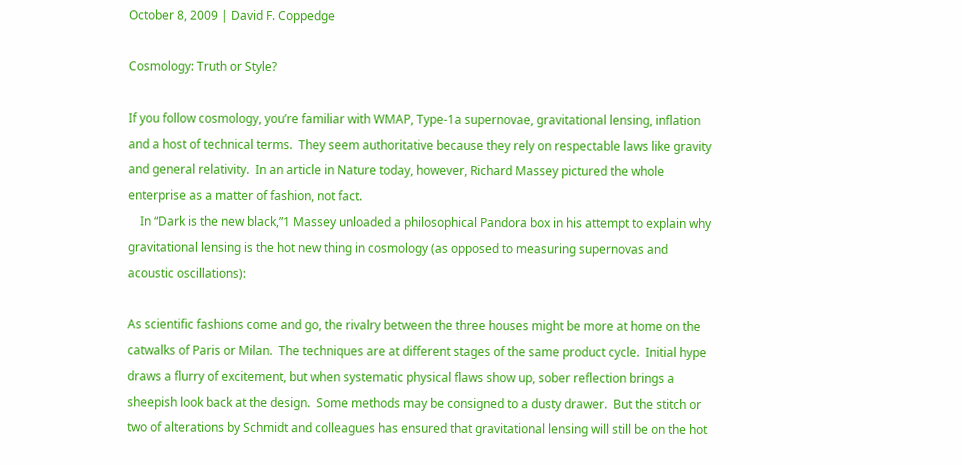October 8, 2009 | David F. Coppedge

Cosmology: Truth or Style?

If you follow cosmology, you’re familiar with WMAP, Type-1a supernovae, gravitational lensing, inflation and a host of technical terms.  They seem authoritative because they rely on respectable laws like gravity and general relativity.  In an article in Nature today, however, Richard Massey pictured the whole enterprise as a matter of fashion, not fact.
    In “Dark is the new black,”1 Massey unloaded a philosophical Pandora box in his attempt to explain why gravitational lensing is the hot new thing in cosmology (as opposed to measuring supernovas and acoustic oscillations):

As scientific fashions come and go, the rivalry between the three houses might be more at home on the catwalks of Paris or Milan.  The techniques are at different stages of the same product cycle.  Initial hype draws a flurry of excitement, but when systematic physical flaws show up, sober reflection brings a sheepish look back at the design.  Some methods may be consigned to a dusty drawer.  But the stitch or two of alterations by Schmidt and colleagues has ensured that gravitational lensing will still be on the hot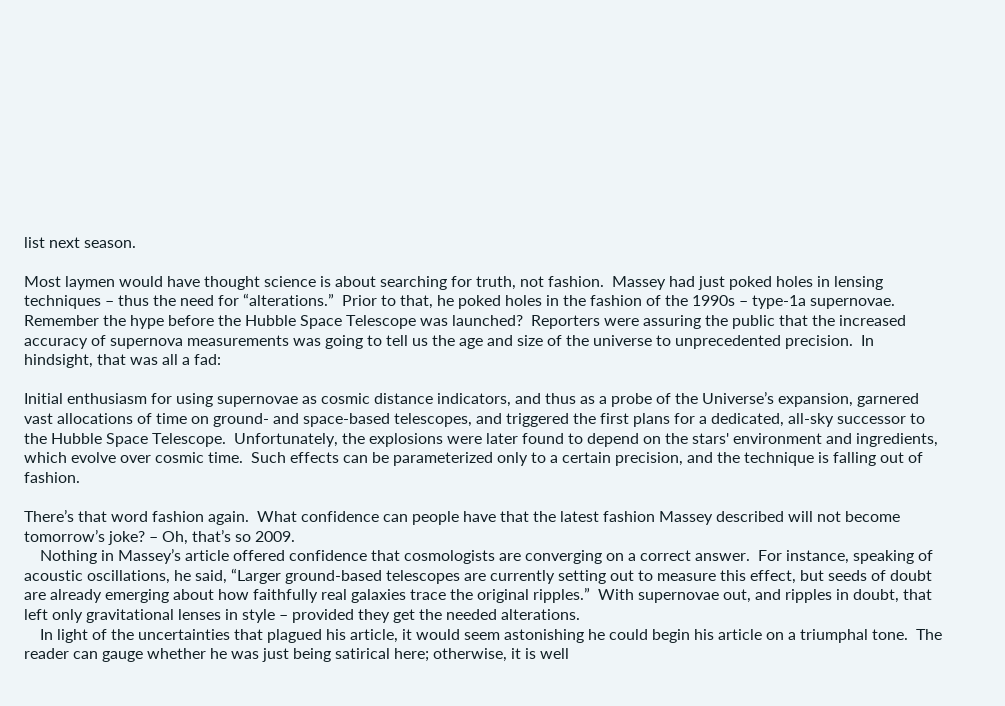list next season.

Most laymen would have thought science is about searching for truth, not fashion.  Massey had just poked holes in lensing techniques – thus the need for “alterations.”  Prior to that, he poked holes in the fashion of the 1990s – type-1a supernovae.  Remember the hype before the Hubble Space Telescope was launched?  Reporters were assuring the public that the increased accuracy of supernova measurements was going to tell us the age and size of the universe to unprecedented precision.  In hindsight, that was all a fad:

Initial enthusiasm for using supernovae as cosmic distance indicators, and thus as a probe of the Universe’s expansion, garnered vast allocations of time on ground- and space-based telescopes, and triggered the first plans for a dedicated, all-sky successor to the Hubble Space Telescope.  Unfortunately, the explosions were later found to depend on the stars' environment and ingredients, which evolve over cosmic time.  Such effects can be parameterized only to a certain precision, and the technique is falling out of fashion.

There’s that word fashion again.  What confidence can people have that the latest fashion Massey described will not become tomorrow’s joke? – Oh, that’s so 2009.
    Nothing in Massey’s article offered confidence that cosmologists are converging on a correct answer.  For instance, speaking of acoustic oscillations, he said, “Larger ground-based telescopes are currently setting out to measure this effect, but seeds of doubt are already emerging about how faithfully real galaxies trace the original ripples.”  With supernovae out, and ripples in doubt, that left only gravitational lenses in style – provided they get the needed alterations.
    In light of the uncertainties that plagued his article, it would seem astonishing he could begin his article on a triumphal tone.  The reader can gauge whether he was just being satirical here; otherwise, it is well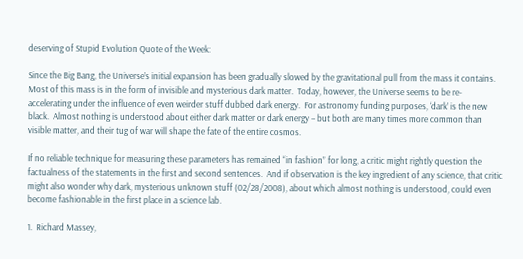deserving of Stupid Evolution Quote of the Week:

Since the Big Bang, the Universe’s initial expansion has been gradually slowed by the gravitational pull from the mass it contains.  Most of this mass is in the form of invisible and mysterious dark matter.  Today, however, the Universe seems to be re-accelerating under the influence of even weirder stuff dubbed dark energy.  For astronomy funding purposes, ‘dark’ is the new black.  Almost nothing is understood about either dark matter or dark energy – but both are many times more common than visible matter, and their tug of war will shape the fate of the entire cosmos.

If no reliable technique for measuring these parameters has remained “in fashion” for long, a critic might rightly question the factualness of the statements in the first and second sentences.  And if observation is the key ingredient of any science, that critic might also wonder why dark, mysterious unknown stuff (02/28/2008), about which almost nothing is understood, could even become fashionable in the first place in a science lab.

1.  Richard Massey,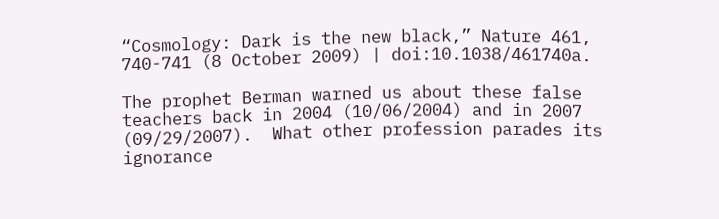“Cosmology: Dark is the new black,” Nature 461, 740-741 (8 October 2009) | doi:10.1038/461740a.

The prophet Berman warned us about these false teachers back in 2004 (10/06/2004) and in 2007 (09/29/2007).  What other profession parades its ignorance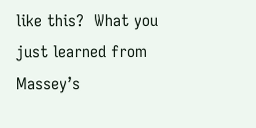like this?  What you just learned from Massey’s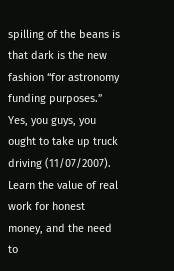spilling of the beans is that dark is the new fashion “for astronomy funding purposes.”  Yes, you guys, you ought to take up truck driving (11/07/2007).  Learn the value of real work for honest money, and the need to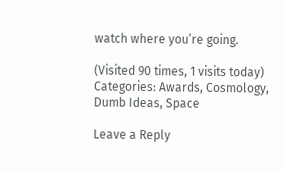watch where you’re going.

(Visited 90 times, 1 visits today)
Categories: Awards, Cosmology, Dumb Ideas, Space

Leave a Reply